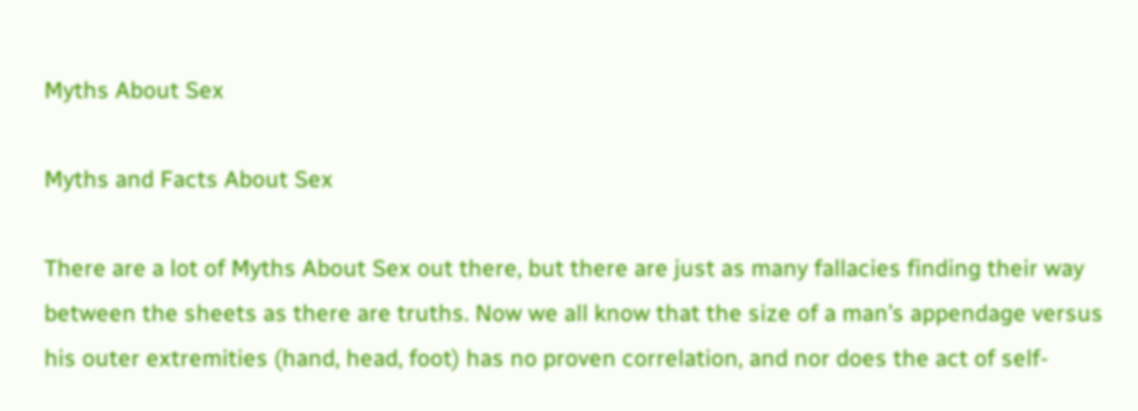Myths About Sex

Myths and Facts About Sex

There are a lot of Myths About Sex out there, but there are just as many fallacies finding their way between the sheets as there are truths. Now we all know that the size of a man’s appendage versus his outer extremities (hand, head, foot) has no proven correlation, and nor does the act of self-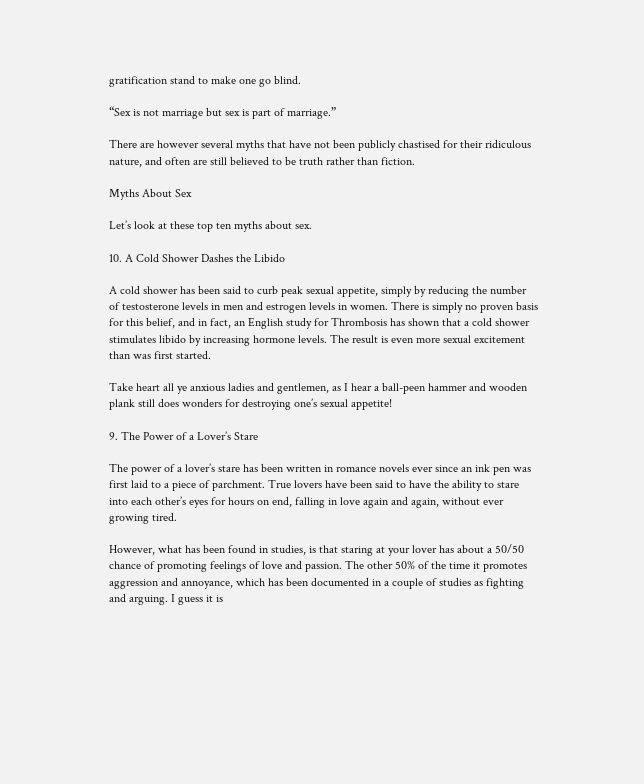gratification stand to make one go blind.

“Sex is not marriage but sex is part of marriage.”

There are however several myths that have not been publicly chastised for their ridiculous nature, and often are still believed to be truth rather than fiction.

Myths About Sex

Let’s look at these top ten myths about sex.

10. A Cold Shower Dashes the Libido

A cold shower has been said to curb peak sexual appetite, simply by reducing the number of testosterone levels in men and estrogen levels in women. There is simply no proven basis for this belief, and in fact, an English study for Thrombosis has shown that a cold shower stimulates libido by increasing hormone levels. The result is even more sexual excitement than was first started.

Take heart all ye anxious ladies and gentlemen, as I hear a ball-peen hammer and wooden plank still does wonders for destroying one’s sexual appetite!

9. The Power of a Lover’s Stare

The power of a lover’s stare has been written in romance novels ever since an ink pen was first laid to a piece of parchment. True lovers have been said to have the ability to stare into each other’s eyes for hours on end, falling in love again and again, without ever growing tired.

However, what has been found in studies, is that staring at your lover has about a 50/50 chance of promoting feelings of love and passion. The other 50% of the time it promotes aggression and annoyance, which has been documented in a couple of studies as fighting and arguing. I guess it is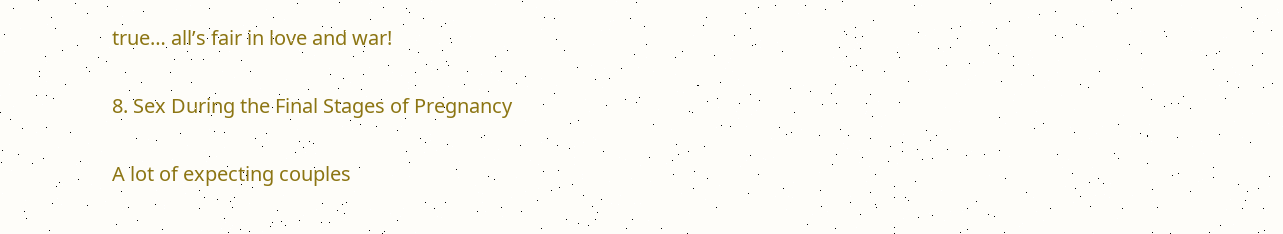true… all’s fair in love and war!

8. Sex During the Final Stages of Pregnancy

A lot of expecting couples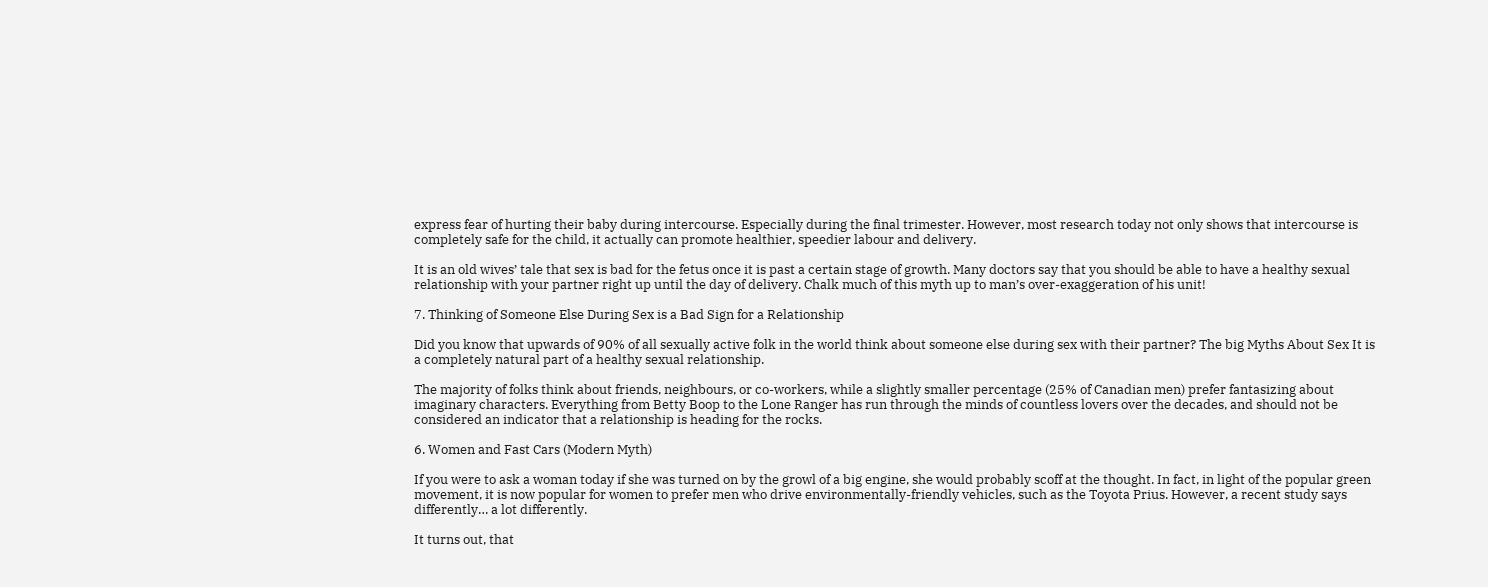express fear of hurting their baby during intercourse. Especially during the final trimester. However, most research today not only shows that intercourse is completely safe for the child, it actually can promote healthier, speedier labour and delivery.

It is an old wives’ tale that sex is bad for the fetus once it is past a certain stage of growth. Many doctors say that you should be able to have a healthy sexual relationship with your partner right up until the day of delivery. Chalk much of this myth up to man’s over-exaggeration of his unit!

7. Thinking of Someone Else During Sex is a Bad Sign for a Relationship

Did you know that upwards of 90% of all sexually active folk in the world think about someone else during sex with their partner? The big Myths About Sex It is a completely natural part of a healthy sexual relationship.

The majority of folks think about friends, neighbours, or co-workers, while a slightly smaller percentage (25% of Canadian men) prefer fantasizing about imaginary characters. Everything from Betty Boop to the Lone Ranger has run through the minds of countless lovers over the decades, and should not be considered an indicator that a relationship is heading for the rocks.

6. Women and Fast Cars (Modern Myth)

If you were to ask a woman today if she was turned on by the growl of a big engine, she would probably scoff at the thought. In fact, in light of the popular green movement, it is now popular for women to prefer men who drive environmentally-friendly vehicles, such as the Toyota Prius. However, a recent study says differently… a lot differently.

It turns out, that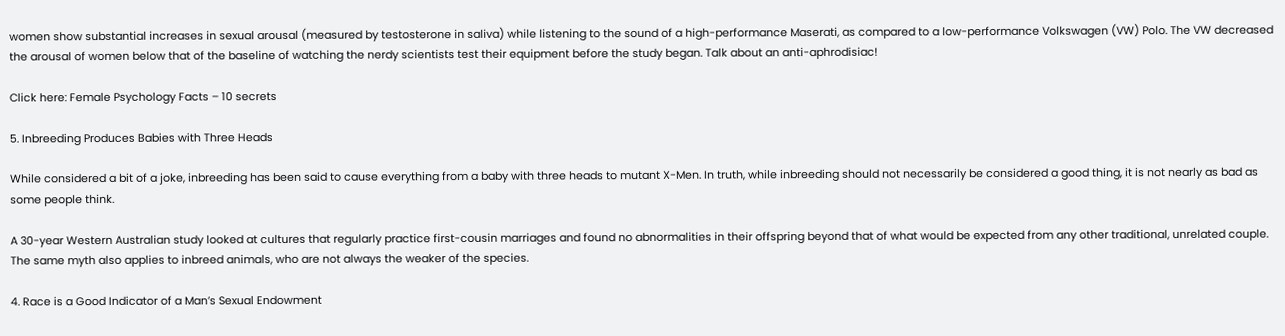women show substantial increases in sexual arousal (measured by testosterone in saliva) while listening to the sound of a high-performance Maserati, as compared to a low-performance Volkswagen (VW) Polo. The VW decreased the arousal of women below that of the baseline of watching the nerdy scientists test their equipment before the study began. Talk about an anti-aphrodisiac!

Click here: Female Psychology Facts – 10 secrets

5. Inbreeding Produces Babies with Three Heads

While considered a bit of a joke, inbreeding has been said to cause everything from a baby with three heads to mutant X-Men. In truth, while inbreeding should not necessarily be considered a good thing, it is not nearly as bad as some people think.

A 30-year Western Australian study looked at cultures that regularly practice first-cousin marriages and found no abnormalities in their offspring beyond that of what would be expected from any other traditional, unrelated couple. The same myth also applies to inbreed animals, who are not always the weaker of the species.

4. Race is a Good Indicator of a Man’s Sexual Endowment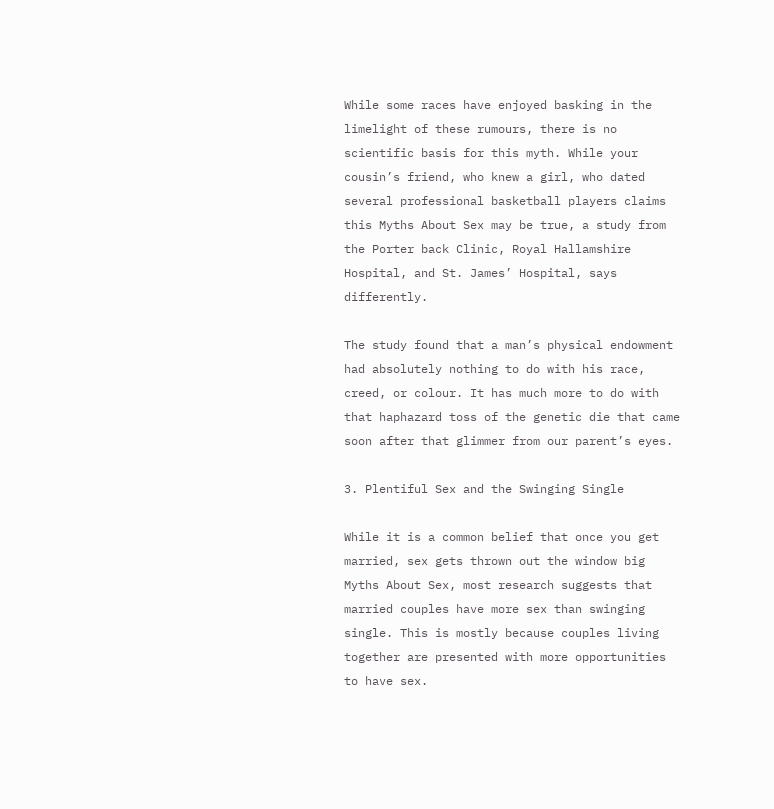While some races have enjoyed basking in the limelight of these rumours, there is no scientific basis for this myth. While your cousin’s friend, who knew a girl, who dated several professional basketball players claims this Myths About Sex may be true, a study from the Porter back Clinic, Royal Hallamshire Hospital, and St. James’ Hospital, says differently.

The study found that a man’s physical endowment had absolutely nothing to do with his race, creed, or colour. It has much more to do with that haphazard toss of the genetic die that came soon after that glimmer from our parent’s eyes.

3. Plentiful Sex and the Swinging Single

While it is a common belief that once you get married, sex gets thrown out the window big Myths About Sex, most research suggests that married couples have more sex than swinging single. This is mostly because couples living together are presented with more opportunities to have sex.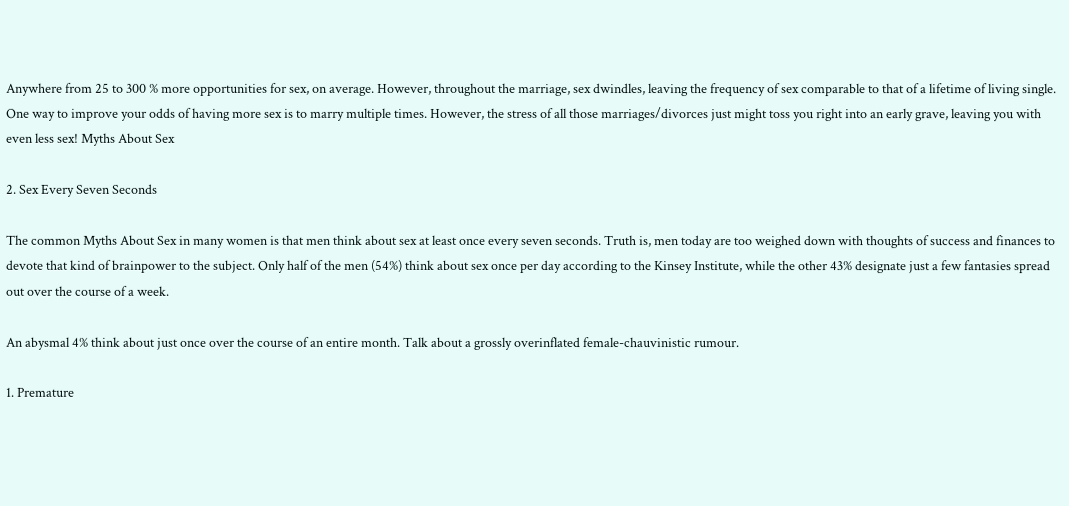Anywhere from 25 to 300 % more opportunities for sex, on average. However, throughout the marriage, sex dwindles, leaving the frequency of sex comparable to that of a lifetime of living single. One way to improve your odds of having more sex is to marry multiple times. However, the stress of all those marriages/divorces just might toss you right into an early grave, leaving you with even less sex! Myths About Sex

2. Sex Every Seven Seconds

The common Myths About Sex in many women is that men think about sex at least once every seven seconds. Truth is, men today are too weighed down with thoughts of success and finances to devote that kind of brainpower to the subject. Only half of the men (54%) think about sex once per day according to the Kinsey Institute, while the other 43% designate just a few fantasies spread out over the course of a week.

An abysmal 4% think about just once over the course of an entire month. Talk about a grossly overinflated female-chauvinistic rumour.

1. Premature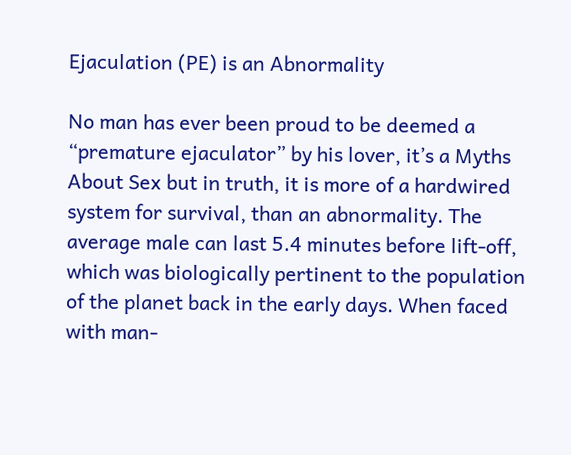Ejaculation (PE) is an Abnormality

No man has ever been proud to be deemed a “premature ejaculator” by his lover, it’s a Myths About Sex but in truth, it is more of a hardwired system for survival, than an abnormality. The average male can last 5.4 minutes before lift-off, which was biologically pertinent to the population of the planet back in the early days. When faced with man-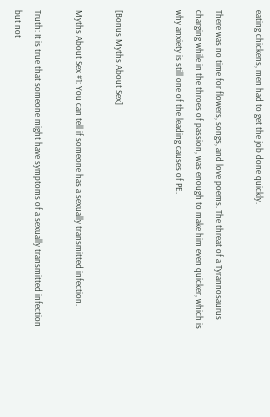eating chickens, men had to get the job done quickly.

There was no time for flowers, songs, and love poems. The threat of a Tyrannosaurus charging while in the throes of passion, was enough to make him even quicker, which is why anxiety is still one of the leading causes of PE.


[Bonus Myths About Sex]

Myths About Sex #1: You can tell if someone has a sexually transmitted infection.

Truth: It is true that someone might have symptoms of a sexually transmitted infection but not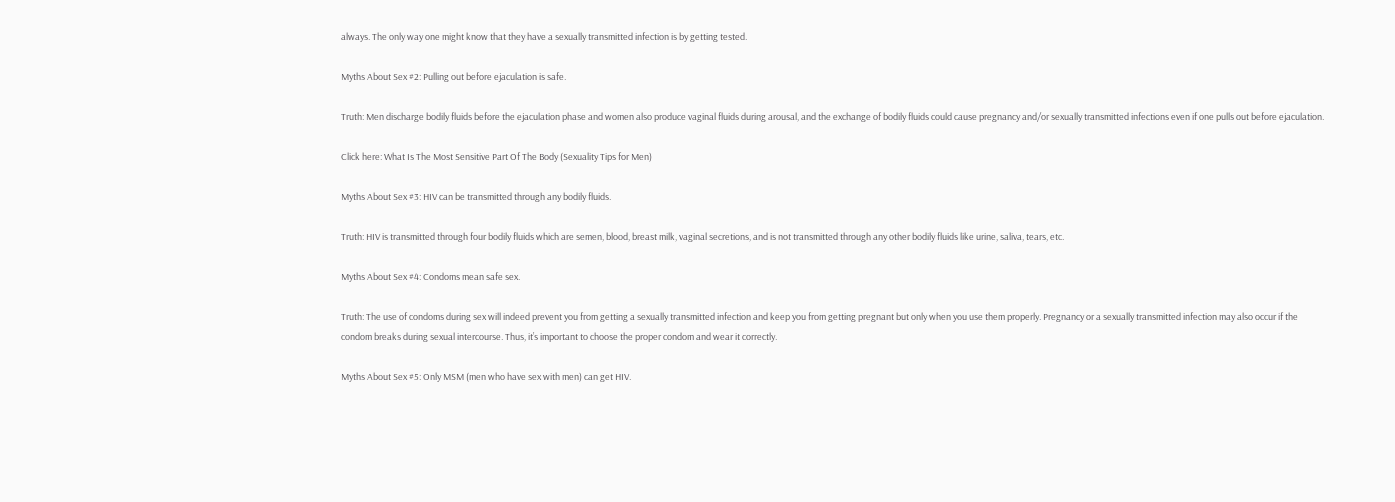always. The only way one might know that they have a sexually transmitted infection is by getting tested.

Myths About Sex #2: Pulling out before ejaculation is safe.

Truth: Men discharge bodily fluids before the ejaculation phase and women also produce vaginal fluids during arousal, and the exchange of bodily fluids could cause pregnancy and/or sexually transmitted infections even if one pulls out before ejaculation.

Click here: What Is The Most Sensitive Part Of The Body (Sexuality Tips for Men)

Myths About Sex #3: HIV can be transmitted through any bodily fluids.

Truth: HIV is transmitted through four bodily fluids which are semen, blood, breast milk, vaginal secretions, and is not transmitted through any other bodily fluids like urine, saliva, tears, etc.

Myths About Sex #4: Condoms mean safe sex.

Truth: The use of condoms during sex will indeed prevent you from getting a sexually transmitted infection and keep you from getting pregnant but only when you use them properly. Pregnancy or a sexually transmitted infection may also occur if the condom breaks during sexual intercourse. Thus, it’s important to choose the proper condom and wear it correctly.

Myths About Sex #5: Only MSM (men who have sex with men) can get HIV.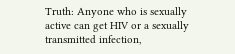Truth: Anyone who is sexually active can get HIV or a sexually transmitted infection,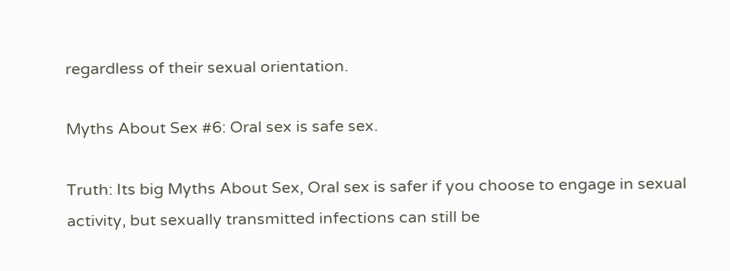regardless of their sexual orientation.

Myths About Sex #6: Oral sex is safe sex.

Truth: Its big Myths About Sex, Oral sex is safer if you choose to engage in sexual activity, but sexually transmitted infections can still be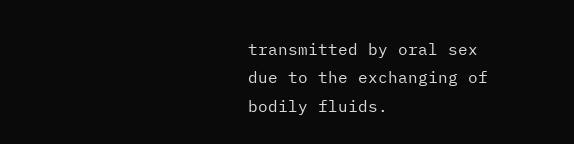transmitted by oral sex due to the exchanging of bodily fluids.